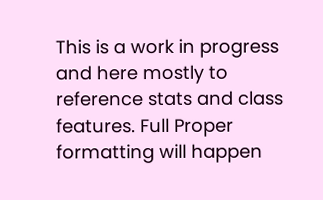This is a work in progress and here mostly to reference stats and class features. Full Proper formatting will happen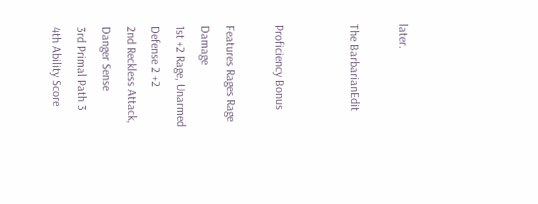later.

The BarbarianEdit


Proficiency Bonus

Features Rages Rage Damage
1st +2 Rage, Unarmed Defense 2 +2
2nd Reckless Attack, Danger Sense
3rd Primal Path 3
4th Ability Score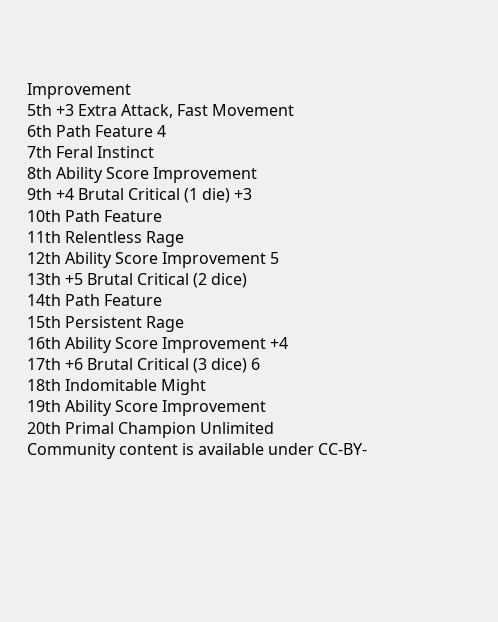Improvement
5th +3 Extra Attack, Fast Movement
6th Path Feature 4
7th Feral Instinct
8th Ability Score Improvement
9th +4 Brutal Critical (1 die) +3
10th Path Feature
11th Relentless Rage
12th Ability Score Improvement 5
13th +5 Brutal Critical (2 dice)
14th Path Feature
15th Persistent Rage
16th Ability Score Improvement +4
17th +6 Brutal Critical (3 dice) 6
18th Indomitable Might
19th Ability Score Improvement
20th Primal Champion Unlimited
Community content is available under CC-BY-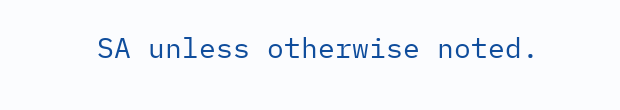SA unless otherwise noted.